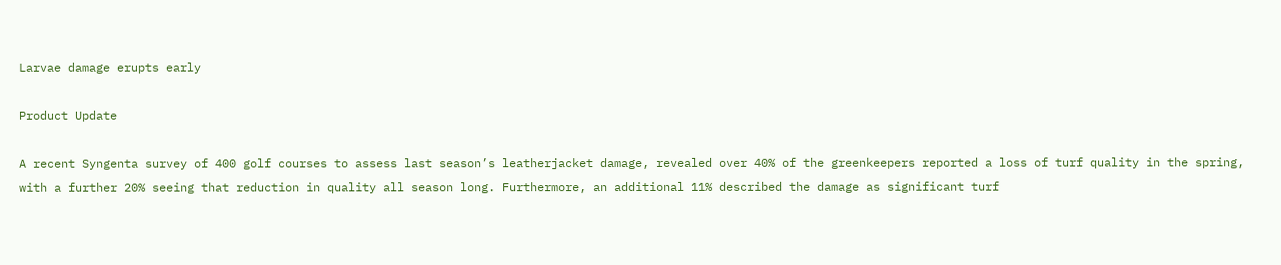Larvae damage erupts early

Product Update

A recent Syngenta survey of 400 golf courses to assess last season’s leatherjacket damage, revealed over 40% of the greenkeepers reported a loss of turf quality in the spring, with a further 20% seeing that reduction in quality all season long. Furthermore, an additional 11% described the damage as significant turf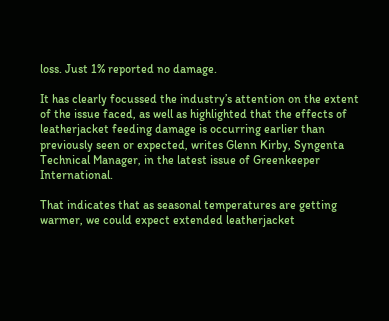loss. Just 1% reported no damage.

It has clearly focussed the industry’s attention on the extent of the issue faced, as well as highlighted that the effects of leatherjacket feeding damage is occurring earlier than previously seen or expected, writes Glenn Kirby, Syngenta Technical Manager, in the latest issue of Greenkeeper International.

That indicates that as seasonal temperatures are getting warmer, we could expect extended leatherjacket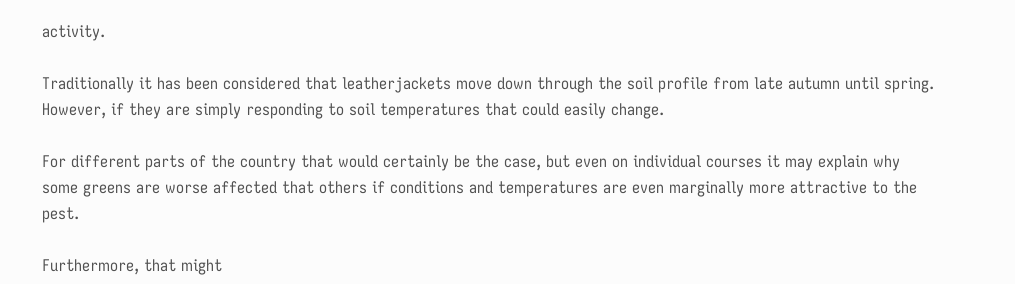activity.

Traditionally it has been considered that leatherjackets move down through the soil profile from late autumn until spring. However, if they are simply responding to soil temperatures that could easily change.

For different parts of the country that would certainly be the case, but even on individual courses it may explain why some greens are worse affected that others if conditions and temperatures are even marginally more attractive to the pest.

Furthermore, that might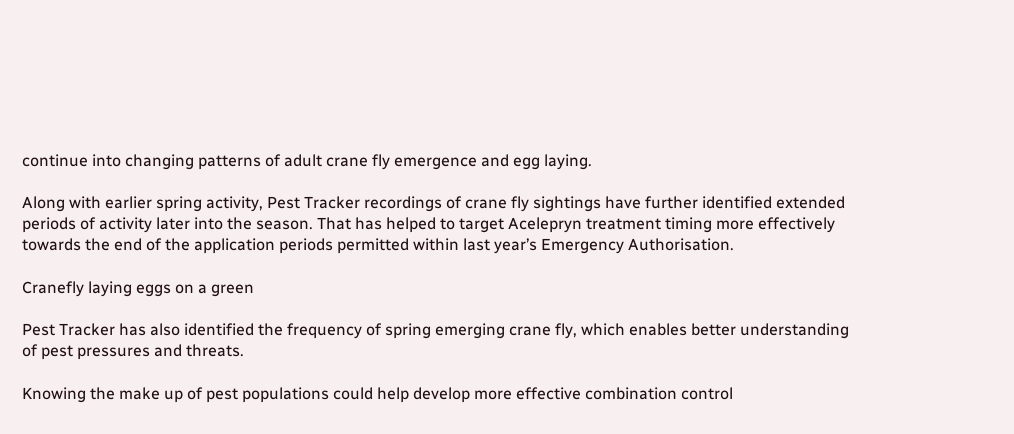continue into changing patterns of adult crane fly emergence and egg laying.

Along with earlier spring activity, Pest Tracker recordings of crane fly sightings have further identified extended periods of activity later into the season. That has helped to target Acelepryn treatment timing more effectively towards the end of the application periods permitted within last year’s Emergency Authorisation.

Cranefly laying eggs on a green

Pest Tracker has also identified the frequency of spring emerging crane fly, which enables better understanding of pest pressures and threats.

Knowing the make up of pest populations could help develop more effective combination control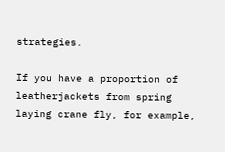strategies.

If you have a proportion of leatherjackets from spring laying crane fly, for example,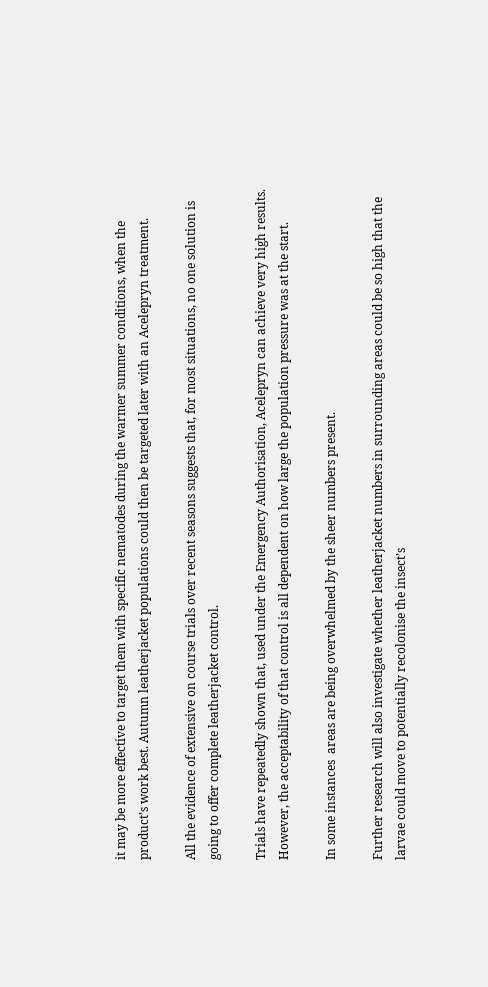it may be more effective to target them with specific nematodes during the warmer summer conditions, when the product’s work best. Autumn leatherjacket populations could then be targeted later with an Acelepryn treatment.

All the evidence of extensive on course trials over recent seasons suggests that, for most situations, no one solution is going to offer complete leatherjacket control.

Trials have repeatedly shown that, used under the Emergency Authorisation, Acelepryn can achieve very high results. However, the acceptability of that control is all dependent on how large the population pressure was at the start.

In some instances  areas are being overwhelmed by the sheer numbers present.

Further research will also investigate whether leatherjacket numbers in surrounding areas could be so high that the larvae could move to potentially recolonise the insect’s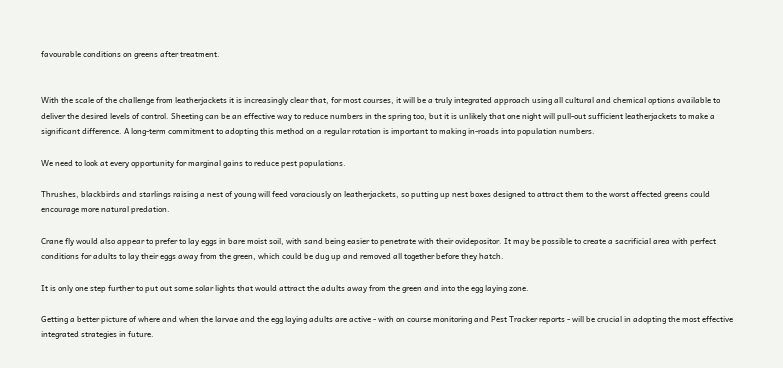favourable conditions on greens after treatment.


With the scale of the challenge from leatherjackets it is increasingly clear that, for most courses, it will be a truly integrated approach using all cultural and chemical options available to deliver the desired levels of control. Sheeting can be an effective way to reduce numbers in the spring too, but it is unlikely that one night will pull-out sufficient leatherjackets to make a significant difference. A long-term commitment to adopting this method on a regular rotation is important to making in-roads into population numbers.

We need to look at every opportunity for marginal gains to reduce pest populations.

Thrushes, blackbirds and starlings raising a nest of young will feed voraciously on leatherjackets, so putting up nest boxes designed to attract them to the worst affected greens could encourage more natural predation.

Crane fly would also appear to prefer to lay eggs in bare moist soil, with sand being easier to penetrate with their ovidepositor. It may be possible to create a sacrificial area with perfect conditions for adults to lay their eggs away from the green, which could be dug up and removed all together before they hatch.

It is only one step further to put out some solar lights that would attract the adults away from the green and into the egg laying zone.

Getting a better picture of where and when the larvae and the egg laying adults are active - with on course monitoring and Pest Tracker reports - will be crucial in adopting the most effective integrated strategies in future.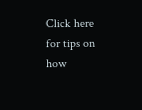Click here for tips on how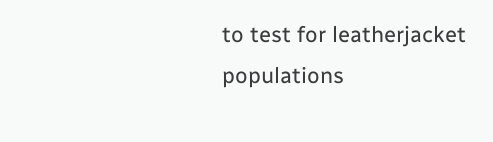to test for leatherjacket populations